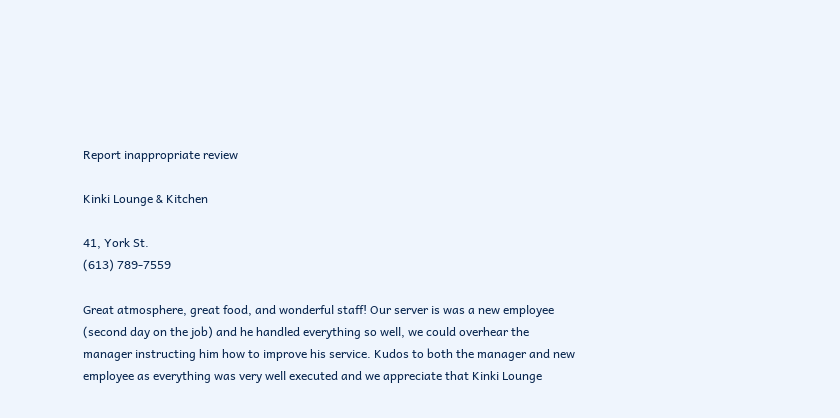Report inappropriate review

Kinki Lounge & Kitchen

41, York St.
(613) 789-7559

Great atmosphere, great food, and wonderful staff! Our server is was a new employee (second day on the job) and he handled everything so well, we could overhear the manager instructing him how to improve his service. Kudos to both the manager and new employee as everything was very well executed and we appreciate that Kinki Lounge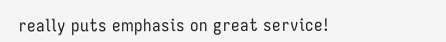really puts emphasis on great service!